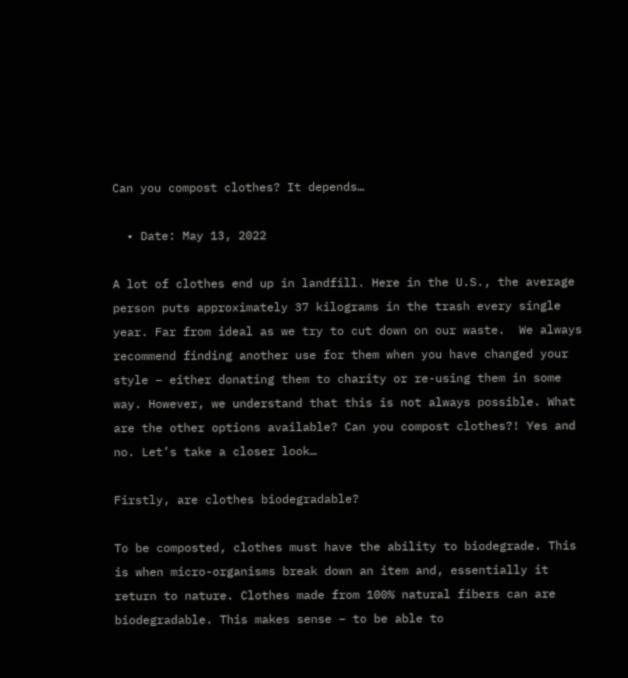Can you compost clothes? It depends…

  • Date: May 13, 2022

A lot of clothes end up in landfill. Here in the U.S., the average person puts approximately 37 kilograms in the trash every single year. Far from ideal as we try to cut down on our waste.  We always recommend finding another use for them when you have changed your style – either donating them to charity or re-using them in some way. However, we understand that this is not always possible. What are the other options available? Can you compost clothes?! Yes and no. Let’s take a closer look…

Firstly, are clothes biodegradable?

To be composted, clothes must have the ability to biodegrade. This is when micro-organisms break down an item and, essentially it return to nature. Clothes made from 100% natural fibers can are biodegradable. This makes sense – to be able to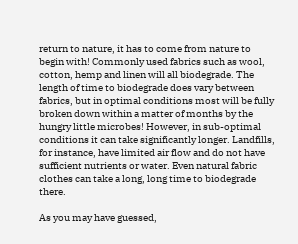return to nature, it has to come from nature to begin with! Commonly used fabrics such as wool, cotton, hemp and linen will all biodegrade. The length of time to biodegrade does vary between fabrics, but in optimal conditions most will be fully broken down within a matter of months by the hungry little microbes! However, in sub-optimal conditions it can take significantly longer. Landfills, for instance, have limited air flow and do not have sufficient nutrients or water. Even natural fabric clothes can take a long, long time to biodegrade there.

As you may have guessed,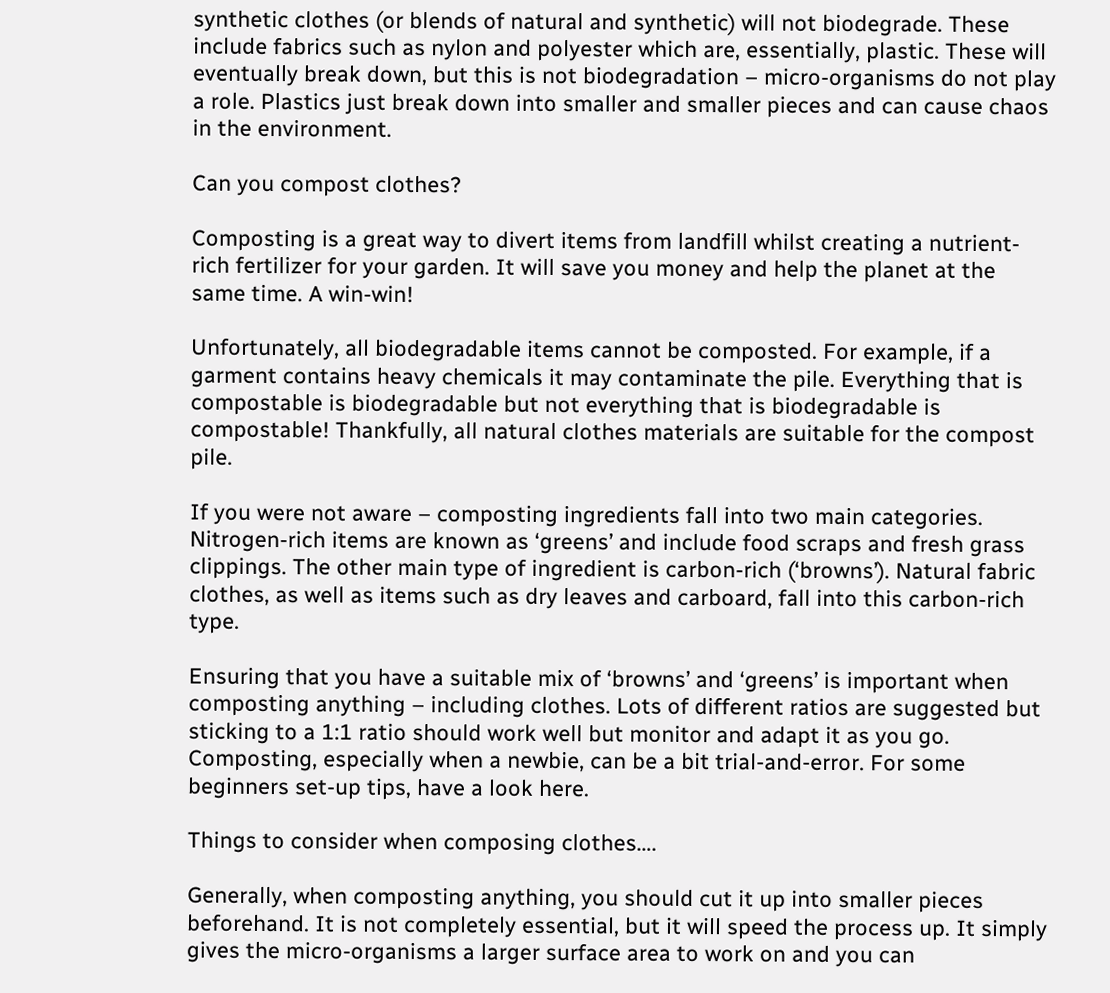synthetic clothes (or blends of natural and synthetic) will not biodegrade. These include fabrics such as nylon and polyester which are, essentially, plastic. These will eventually break down, but this is not biodegradation – micro-organisms do not play a role. Plastics just break down into smaller and smaller pieces and can cause chaos in the environment.

Can you compost clothes?

Composting is a great way to divert items from landfill whilst creating a nutrient-rich fertilizer for your garden. It will save you money and help the planet at the same time. A win-win!

Unfortunately, all biodegradable items cannot be composted. For example, if a garment contains heavy chemicals it may contaminate the pile. Everything that is compostable is biodegradable but not everything that is biodegradable is compostable! Thankfully, all natural clothes materials are suitable for the compost pile.

If you were not aware – composting ingredients fall into two main categories. Nitrogen-rich items are known as ‘greens’ and include food scraps and fresh grass clippings. The other main type of ingredient is carbon-rich (‘browns’). Natural fabric clothes, as well as items such as dry leaves and carboard, fall into this carbon-rich type.

Ensuring that you have a suitable mix of ‘browns’ and ‘greens’ is important when composting anything – including clothes. Lots of different ratios are suggested but sticking to a 1:1 ratio should work well but monitor and adapt it as you go. Composting, especially when a newbie, can be a bit trial-and-error. For some beginners set-up tips, have a look here.

Things to consider when composing clothes….

Generally, when composting anything, you should cut it up into smaller pieces beforehand. It is not completely essential, but it will speed the process up. It simply gives the micro-organisms a larger surface area to work on and you can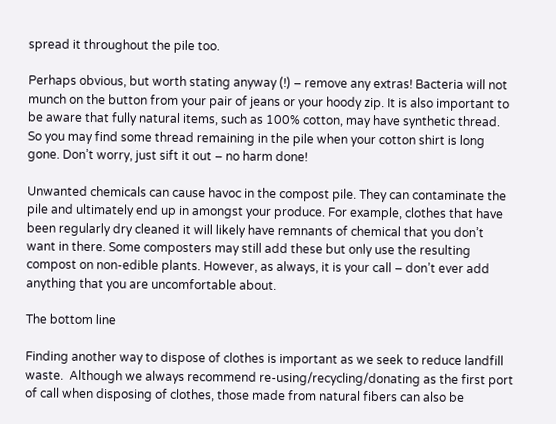spread it throughout the pile too.

Perhaps obvious, but worth stating anyway (!) – remove any extras! Bacteria will not munch on the button from your pair of jeans or your hoody zip. It is also important to be aware that fully natural items, such as 100% cotton, may have synthetic thread. So you may find some thread remaining in the pile when your cotton shirt is long gone. Don’t worry, just sift it out – no harm done!

Unwanted chemicals can cause havoc in the compost pile. They can contaminate the pile and ultimately end up in amongst your produce. For example, clothes that have been regularly dry cleaned it will likely have remnants of chemical that you don’t want in there. Some composters may still add these but only use the resulting compost on non-edible plants. However, as always, it is your call – don’t ever add anything that you are uncomfortable about.

The bottom line

Finding another way to dispose of clothes is important as we seek to reduce landfill waste.  Although we always recommend re-using/recycling/donating as the first port of call when disposing of clothes, those made from natural fibers can also be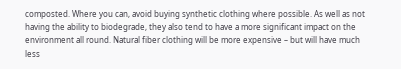composted. Where you can, avoid buying synthetic clothing where possible. As well as not having the ability to biodegrade, they also tend to have a more significant impact on the environment all round. Natural fiber clothing will be more expensive – but will have much less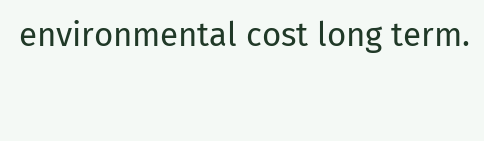environmental cost long term.